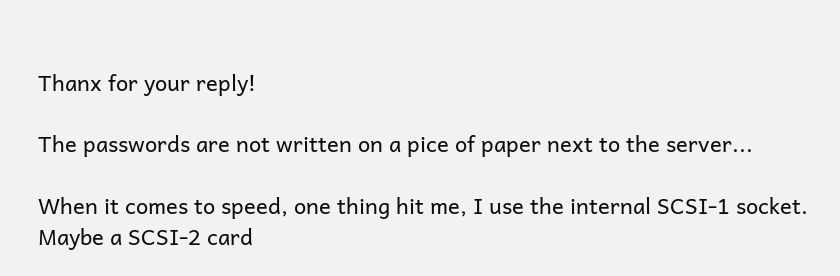Thanx for your reply!

The passwords are not written on a pice of paper next to the server...

When it comes to speed, one thing hit me, I use the internal SCSI-1 socket.
Maybe a SCSI-2 card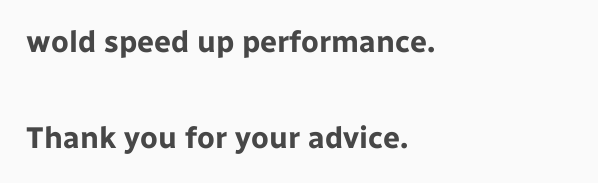wold speed up performance.

Thank you for your advice.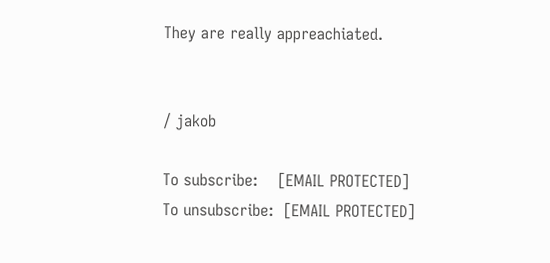They are really appreachiated.


/ jakob

To subscribe:    [EMAIL PROTECTED]
To unsubscribe:  [EMAIL PROTECTED]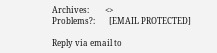Archives:        <>
Problems?:       [EMAIL PROTECTED]

Reply via email to